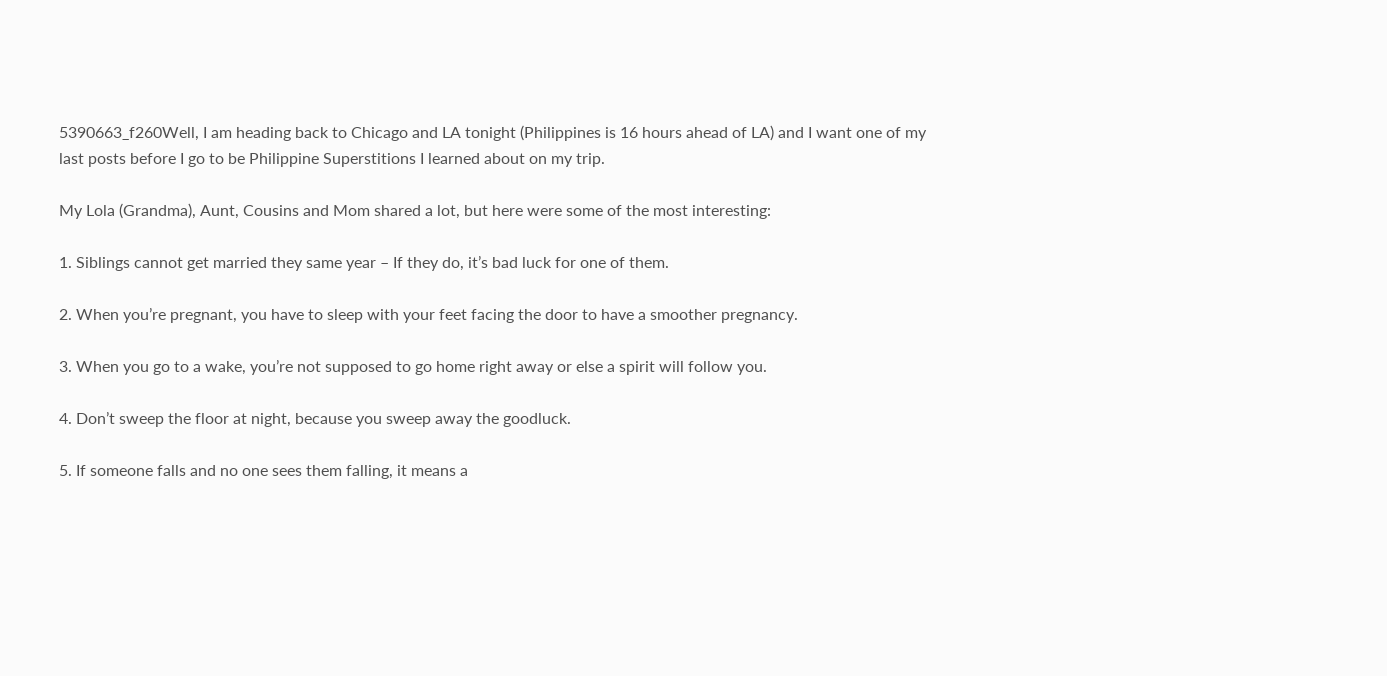5390663_f260Well, I am heading back to Chicago and LA tonight (Philippines is 16 hours ahead of LA) and I want one of my last posts before I go to be Philippine Superstitions I learned about on my trip.

My Lola (Grandma), Aunt, Cousins and Mom shared a lot, but here were some of the most interesting:

1. Siblings cannot get married they same year – If they do, it’s bad luck for one of them.

2. When you’re pregnant, you have to sleep with your feet facing the door to have a smoother pregnancy.

3. When you go to a wake, you’re not supposed to go home right away or else a spirit will follow you.

4. Don’t sweep the floor at night, because you sweep away the goodluck.

5. If someone falls and no one sees them falling, it means a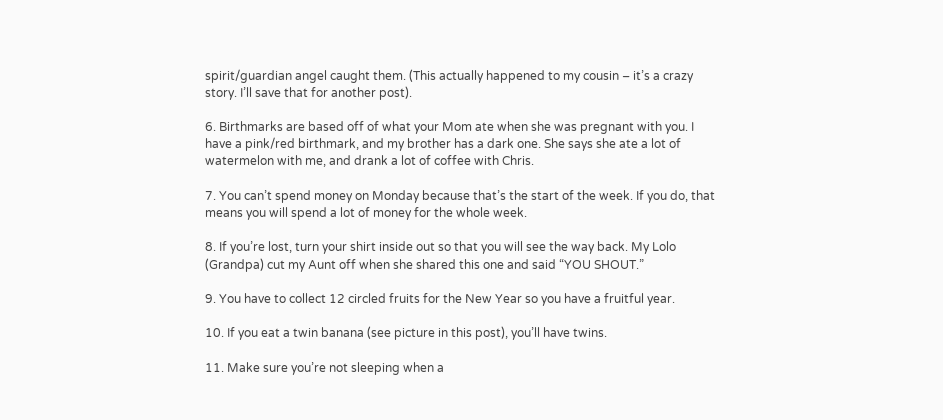spirit/guardian angel caught them. (This actually happened to my cousin – it’s a crazy story. I’ll save that for another post).

6. Birthmarks are based off of what your Mom ate when she was pregnant with you. I have a pink/red birthmark, and my brother has a dark one. She says she ate a lot of watermelon with me, and drank a lot of coffee with Chris.

7. You can’t spend money on Monday because that’s the start of the week. If you do, that means you will spend a lot of money for the whole week.

8. If you’re lost, turn your shirt inside out so that you will see the way back. My Lolo (Grandpa) cut my Aunt off when she shared this one and said “YOU SHOUT.”

9. You have to collect 12 circled fruits for the New Year so you have a fruitful year.

10. If you eat a twin banana (see picture in this post), you’ll have twins.

11. Make sure you’re not sleeping when a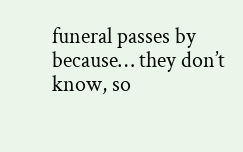funeral passes by because… they don’t know, so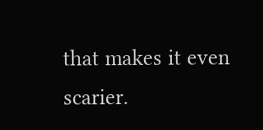that makes it even scarier.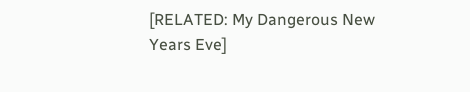[RELATED: My Dangerous New Years Eve]